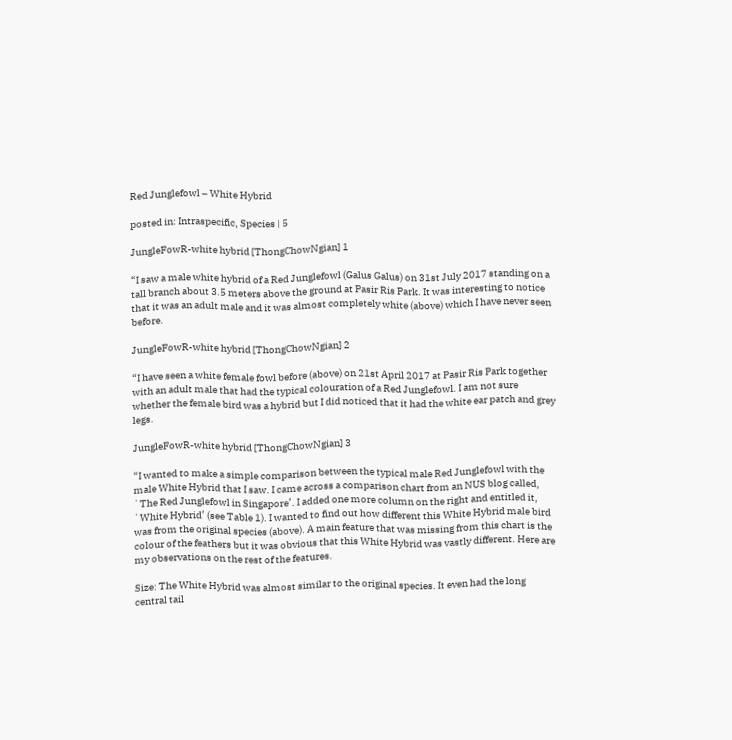Red Junglefowl – White Hybrid

posted in: Intraspecific, Species | 5

JungleFowR-white hybrid [ThongChowNgian] 1

“I saw a male white hybrid of a Red Junglefowl (Galus Galus) on 31st July 2017 standing on a tall branch about 3.5 meters above the ground at Pasir Ris Park. It was interesting to notice that it was an adult male and it was almost completely white (above) which I have never seen before.

JungleFowR-white hybrid [ThongChowNgian] 2

“I have seen a white female fowl before (above) on 21st April 2017 at Pasir Ris Park together with an adult male that had the typical colouration of a Red Junglefowl. I am not sure whether the female bird was a hybrid but I did noticed that it had the white ear patch and grey legs.

JungleFowR-white hybrid [ThongChowNgian] 3

“I wanted to make a simple comparison between the typical male Red Junglefowl with the male White Hybrid that I saw. I came across a comparison chart from an NUS blog called, `The Red Junglefowl in Singapore’. I added one more column on the right and entitled it, `White Hybrid’ (see Table 1). I wanted to find out how different this White Hybrid male bird was from the original species (above). A main feature that was missing from this chart is the colour of the feathers but it was obvious that this White Hybrid was vastly different. Here are my observations on the rest of the features.

Size: The White Hybrid was almost similar to the original species. It even had the long central tail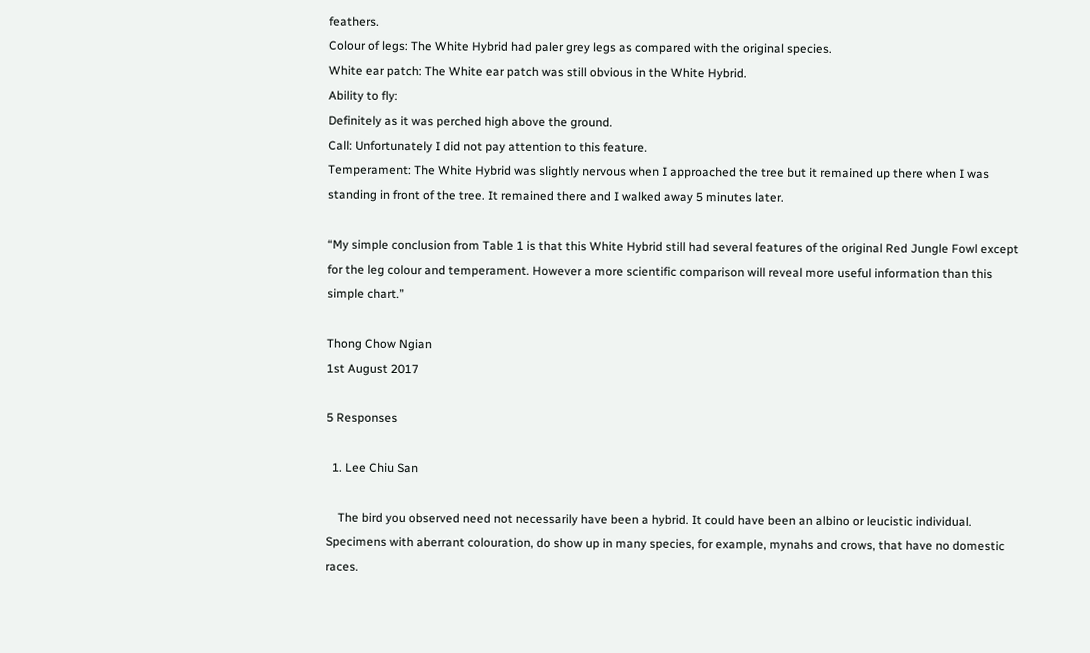feathers.
Colour of legs: The White Hybrid had paler grey legs as compared with the original species.
White ear patch: The White ear patch was still obvious in the White Hybrid.
Ability to fly:
Definitely as it was perched high above the ground.
Call: Unfortunately I did not pay attention to this feature.
Temperament: The White Hybrid was slightly nervous when I approached the tree but it remained up there when I was standing in front of the tree. It remained there and I walked away 5 minutes later.

“My simple conclusion from Table 1 is that this White Hybrid still had several features of the original Red Jungle Fowl except for the leg colour and temperament. However a more scientific comparison will reveal more useful information than this simple chart.”

Thong Chow Ngian
1st August 2017

5 Responses

  1. Lee Chiu San

    The bird you observed need not necessarily have been a hybrid. It could have been an albino or leucistic individual. Specimens with aberrant colouration, do show up in many species, for example, mynahs and crows, that have no domestic races.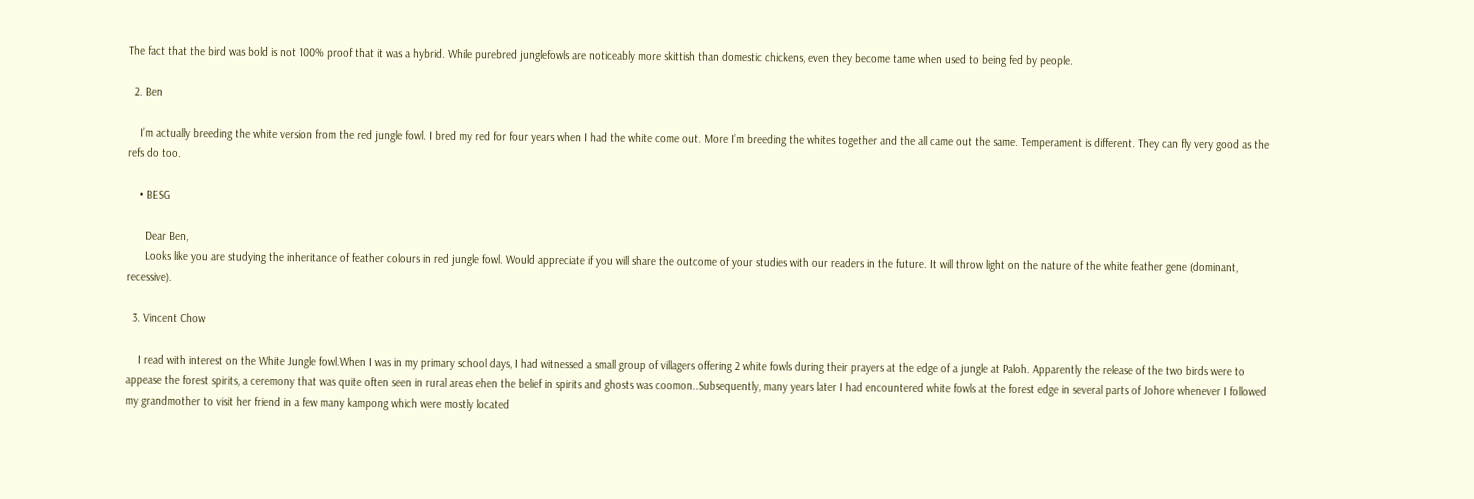The fact that the bird was bold is not 100% proof that it was a hybrid. While purebred junglefowls are noticeably more skittish than domestic chickens, even they become tame when used to being fed by people.

  2. Ben

    I’m actually breeding the white version from the red jungle fowl. I bred my red for four years when I had the white come out. More I’m breeding the whites together and the all came out the same. Temperament is different. They can fly very good as the refs do too.

    • BESG

      Dear Ben,
      Looks like you are studying the inheritance of feather colours in red jungle fowl. Would appreciate if you will share the outcome of your studies with our readers in the future. It will throw light on the nature of the white feather gene (dominant, recessive).

  3. Vincent Chow

    I read with interest on the White Jungle fowl.When I was in my primary school days, I had witnessed a small group of villagers offering 2 white fowls during their prayers at the edge of a jungle at Paloh. Apparently the release of the two birds were to appease the forest spirits, a ceremony that was quite often seen in rural areas ehen the belief in spirits and ghosts was coomon..Subsequently, many years later I had encountered white fowls at the forest edge in several parts of Johore whenever I followed my grandmother to visit her friend in a few many kampong which were mostly located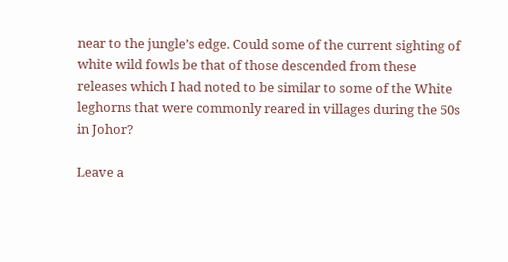near to the jungle’s edge. Could some of the current sighting of white wild fowls be that of those descended from these releases which I had noted to be similar to some of the White leghorns that were commonly reared in villages during the 50s in Johor?

Leave a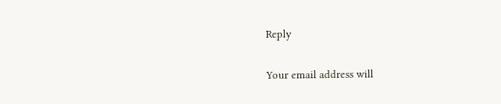Reply

Your email address will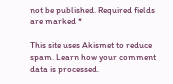not be published. Required fields are marked *

This site uses Akismet to reduce spam. Learn how your comment data is processed.